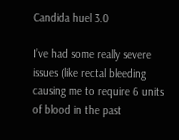Candida huel 3.0

I’ve had some really severe issues (like rectal bleeding causing me to require 6 units of blood in the past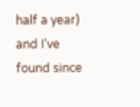half a year) and I’ve found since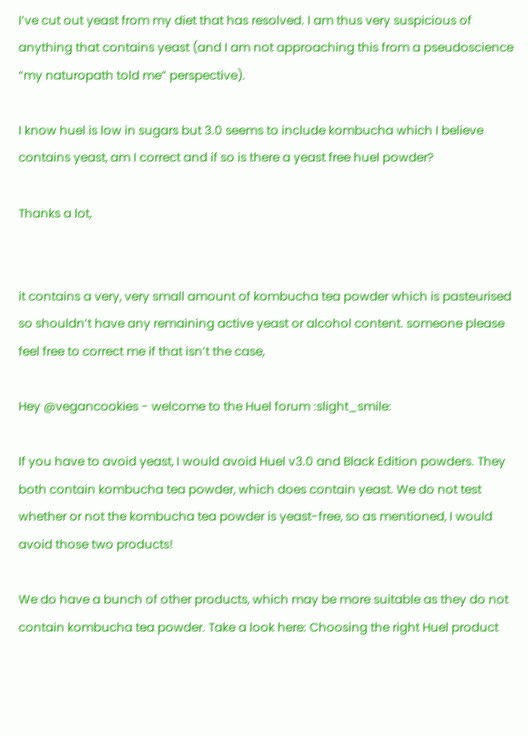I’ve cut out yeast from my diet that has resolved. I am thus very suspicious of anything that contains yeast (and I am not approaching this from a pseudoscience “my naturopath told me” perspective).

I know huel is low in sugars but 3.0 seems to include kombucha which I believe contains yeast, am I correct and if so is there a yeast free huel powder?

Thanks a lot,


it contains a very, very small amount of kombucha tea powder which is pasteurised so shouldn’t have any remaining active yeast or alcohol content. someone please feel free to correct me if that isn’t the case,

Hey @vegancookies - welcome to the Huel forum :slight_smile:

If you have to avoid yeast, I would avoid Huel v3.0 and Black Edition powders. They both contain kombucha tea powder, which does contain yeast. We do not test whether or not the kombucha tea powder is yeast-free, so as mentioned, I would avoid those two products!

We do have a bunch of other products, which may be more suitable as they do not contain kombucha tea powder. Take a look here: Choosing the right Huel product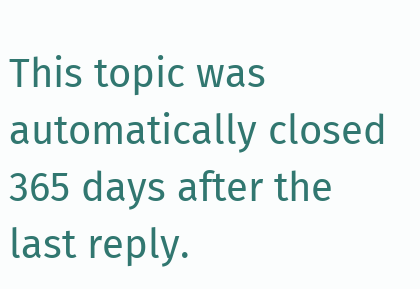This topic was automatically closed 365 days after the last reply.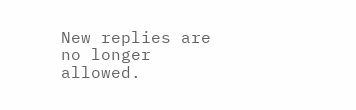New replies are no longer allowed.